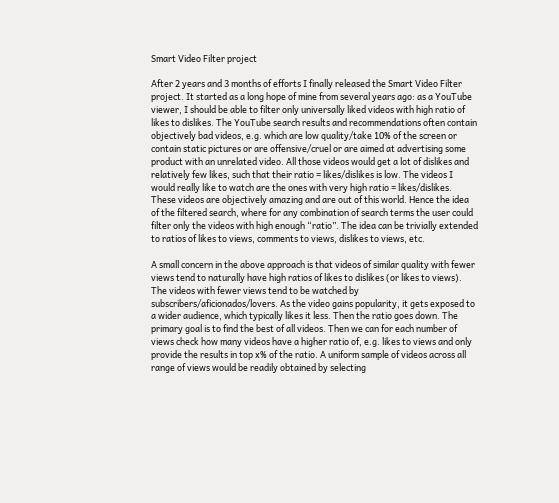Smart Video Filter project

After 2 years and 3 months of efforts I finally released the Smart Video Filter project. It started as a long hope of mine from several years ago: as a YouTube viewer, I should be able to filter only universally liked videos with high ratio of likes to dislikes. The YouTube search results and recommendations often contain objectively bad videos, e.g. which are low quality/take 10% of the screen or contain static pictures or are offensive/cruel or are aimed at advertising some product with an unrelated video. All those videos would get a lot of dislikes and relatively few likes, such that their ratio = likes/dislikes is low. The videos I would really like to watch are the ones with very high ratio = likes/dislikes. These videos are objectively amazing and are out of this world. Hence the idea of the filtered search, where for any combination of search terms the user could filter only the videos with high enough “ratio”. The idea can be trivially extended to ratios of likes to views, comments to views, dislikes to views, etc.

A small concern in the above approach is that videos of similar quality with fewer views tend to naturally have high ratios of likes to dislikes (or likes to views). The videos with fewer views tend to be watched by subscribers/aficionados/lovers. As the video gains popularity, it gets exposed to a wider audience, which typically likes it less. Then the ratio goes down. The primary goal is to find the best of all videos. Then we can for each number of views check how many videos have a higher ratio of, e.g. likes to views and only provide the results in top x% of the ratio. A uniform sample of videos across all range of views would be readily obtained by selecting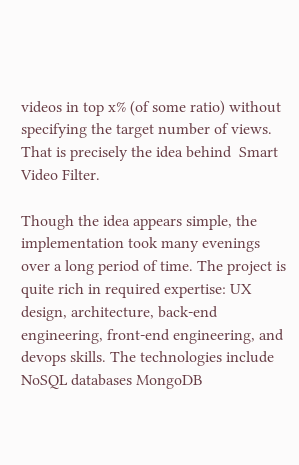videos in top x% (of some ratio) without specifying the target number of views. That is precisely the idea behind  Smart Video Filter.

Though the idea appears simple, the implementation took many evenings over a long period of time. The project is quite rich in required expertise: UX design, architecture, back-end engineering, front-end engineering, and devops skills. The technologies include NoSQL databases MongoDB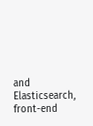and Elasticsearch, front-end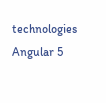technologies Angular 5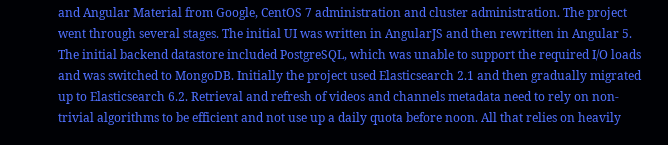and Angular Material from Google, CentOS 7 administration and cluster administration. The project went through several stages. The initial UI was written in AngularJS and then rewritten in Angular 5. The initial backend datastore included PostgreSQL, which was unable to support the required I/O loads and was switched to MongoDB. Initially the project used Elasticsearch 2.1 and then gradually migrated up to Elasticsearch 6.2. Retrieval and refresh of videos and channels metadata need to rely on non-trivial algorithms to be efficient and not use up a daily quota before noon. All that relies on heavily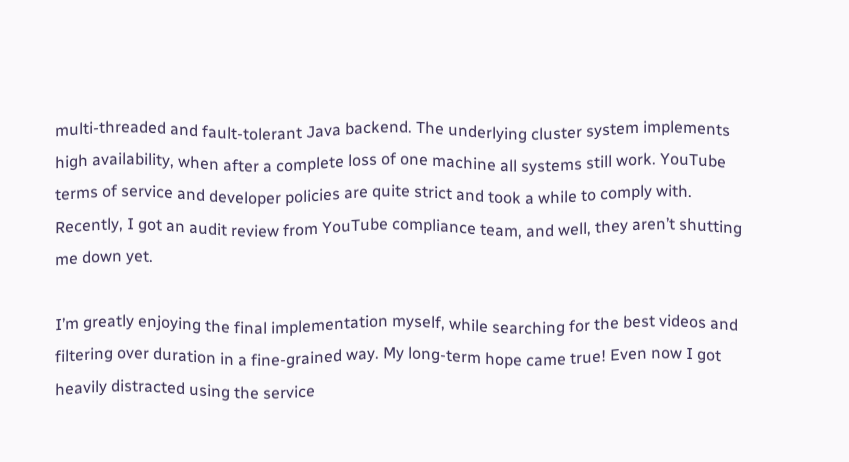multi-threaded and fault-tolerant Java backend. The underlying cluster system implements high availability, when after a complete loss of one machine all systems still work. YouTube terms of service and developer policies are quite strict and took a while to comply with. Recently, I got an audit review from YouTube compliance team, and well, they aren’t shutting me down yet.

I’m greatly enjoying the final implementation myself, while searching for the best videos and filtering over duration in a fine-grained way. My long-term hope came true! Even now I got heavily distracted using the service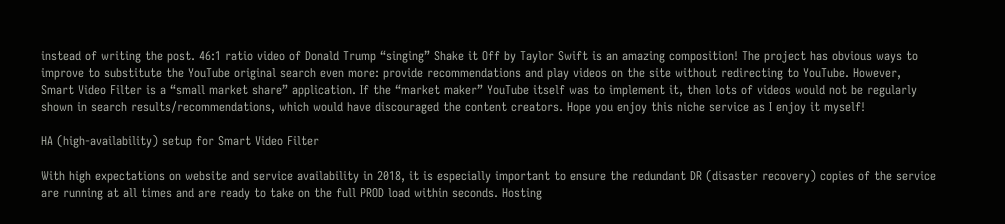instead of writing the post. 46:1 ratio video of Donald Trump “singing” Shake it Off by Taylor Swift is an amazing composition! The project has obvious ways to improve to substitute the YouTube original search even more: provide recommendations and play videos on the site without redirecting to YouTube. However, Smart Video Filter is a “small market share” application. If the “market maker” YouTube itself was to implement it, then lots of videos would not be regularly shown in search results/recommendations, which would have discouraged the content creators. Hope you enjoy this niche service as I enjoy it myself!

HA (high-availability) setup for Smart Video Filter

With high expectations on website and service availability in 2018, it is especially important to ensure the redundant DR (disaster recovery) copies of the service are running at all times and are ready to take on the full PROD load within seconds. Hosting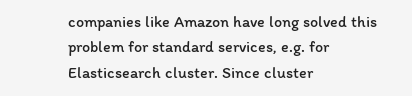companies like Amazon have long solved this problem for standard services, e.g. for Elasticsearch cluster. Since cluster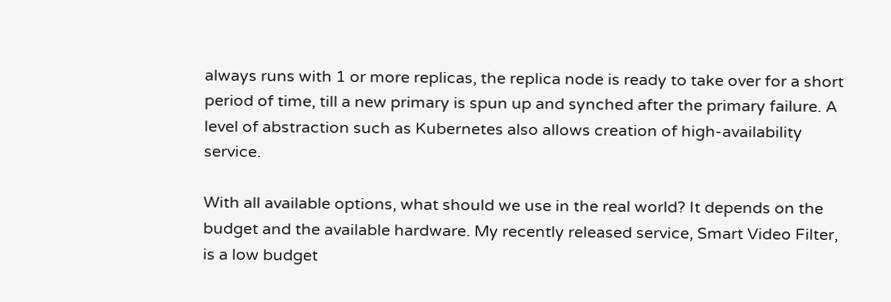always runs with 1 or more replicas, the replica node is ready to take over for a short period of time, till a new primary is spun up and synched after the primary failure. A level of abstraction such as Kubernetes also allows creation of high-availability service.

With all available options, what should we use in the real world? It depends on the budget and the available hardware. My recently released service, Smart Video Filter, is a low budget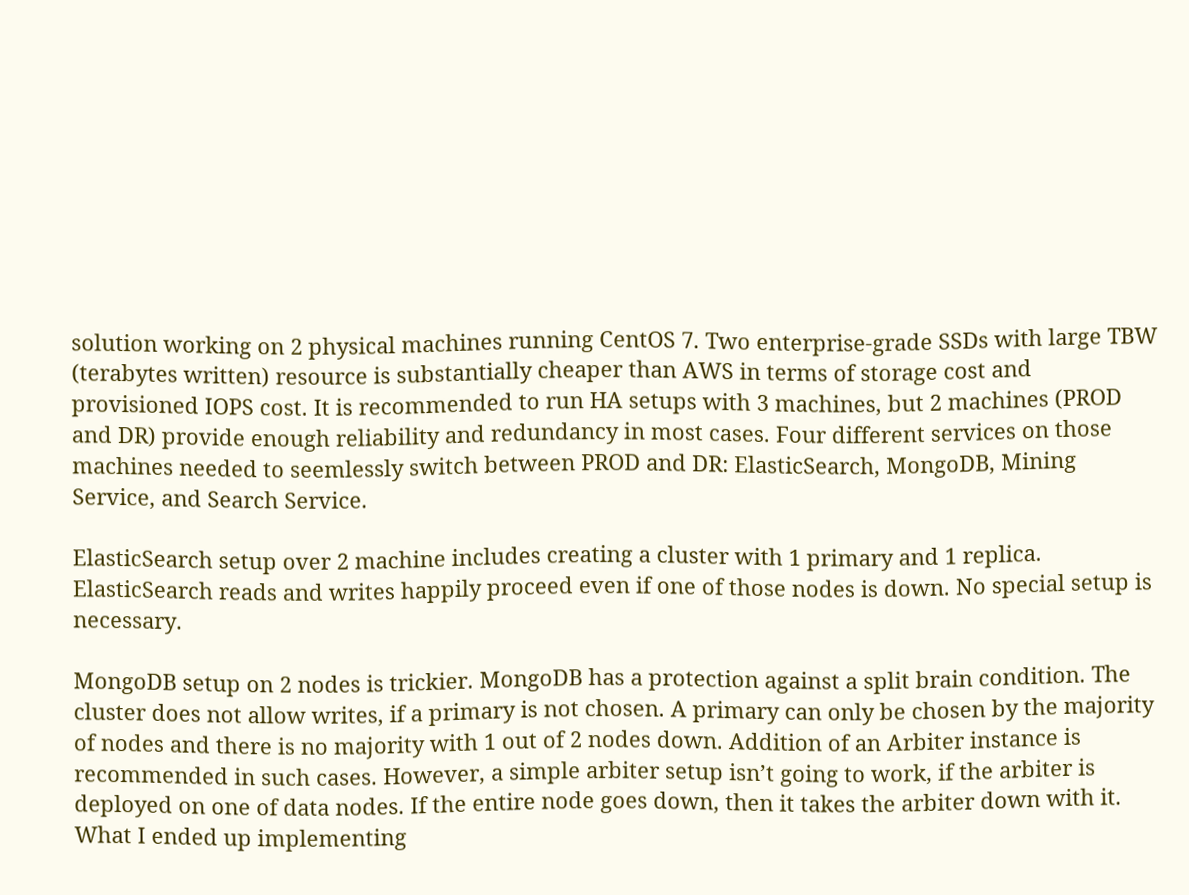solution working on 2 physical machines running CentOS 7. Two enterprise-grade SSDs with large TBW (terabytes written) resource is substantially cheaper than AWS in terms of storage cost and provisioned IOPS cost. It is recommended to run HA setups with 3 machines, but 2 machines (PROD and DR) provide enough reliability and redundancy in most cases. Four different services on those machines needed to seemlessly switch between PROD and DR: ElasticSearch, MongoDB, Mining Service, and Search Service.

ElasticSearch setup over 2 machine includes creating a cluster with 1 primary and 1 replica. ElasticSearch reads and writes happily proceed even if one of those nodes is down. No special setup is necessary.

MongoDB setup on 2 nodes is trickier. MongoDB has a protection against a split brain condition. The cluster does not allow writes, if a primary is not chosen. A primary can only be chosen by the majority of nodes and there is no majority with 1 out of 2 nodes down. Addition of an Arbiter instance is recommended in such cases. However, a simple arbiter setup isn’t going to work, if the arbiter is deployed on one of data nodes. If the entire node goes down, then it takes the arbiter down with it. What I ended up implementing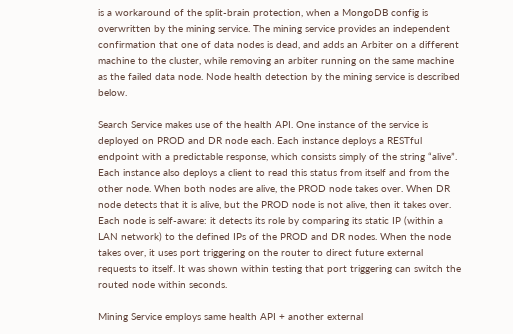is a workaround of the split-brain protection, when a MongoDB config is overwritten by the mining service. The mining service provides an independent confirmation that one of data nodes is dead, and adds an Arbiter on a different machine to the cluster, while removing an arbiter running on the same machine as the failed data node. Node health detection by the mining service is described below.

Search Service makes use of the health API. One instance of the service is deployed on PROD and DR node each. Each instance deploys a RESTful endpoint with a predictable response, which consists simply of the string “alive”. Each instance also deploys a client to read this status from itself and from the other node. When both nodes are alive, the PROD node takes over. When DR node detects that it is alive, but the PROD node is not alive, then it takes over. Each node is self-aware: it detects its role by comparing its static IP (within a LAN network) to the defined IPs of the PROD and DR nodes. When the node takes over, it uses port triggering on the router to direct future external requests to itself. It was shown within testing that port triggering can switch the routed node within seconds.

Mining Service employs same health API + another external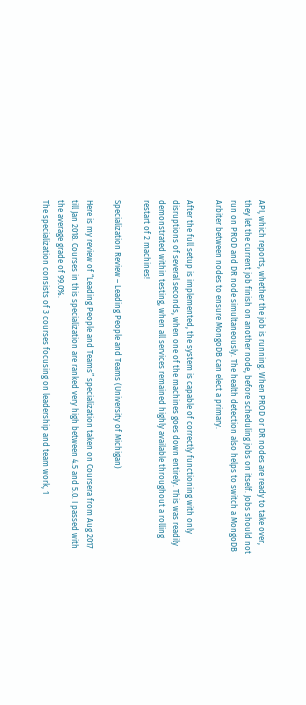API, which reports, whether the job is running. When PROD or DR nodes are ready to take over, they let the current job finish on another node, before scheduling jobs on itself. Jobs should not run on PROD and DR node simultaneously. The health detection also helps to switch a MongoDB Arbiter between nodes to ensure MongoDB can elect a primary.

After the full setup is implemented, the system is capable of correctly functioning with only disruptions of several seconds, when one of the machines goes down entirely. This was readily demonstrated within testing, when all services remained highly available throughout a rolling restart of 2 machines!

Specialization Review – Leading People and Teams (University of Michigan)

Here is my review of “Leading People and Teams” specialization taken on Coursera from Aug 2017 till Jan 2018. Courses in this specialization are ranked very high between 4.5 and 5.0. I passed with the average grade of 99.0%.
The specialization consists of 3 courses focusing on leadership and team work, 1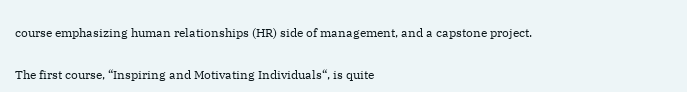course emphasizing human relationships (HR) side of management, and a capstone project.

The first course, “Inspiring and Motivating Individuals“, is quite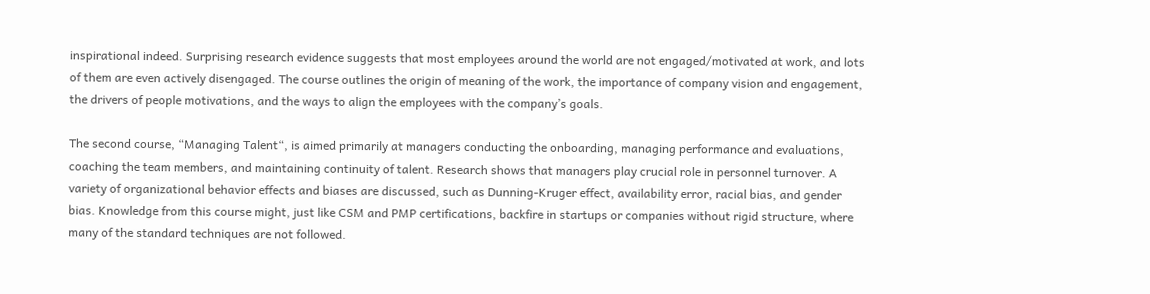inspirational indeed. Surprising research evidence suggests that most employees around the world are not engaged/motivated at work, and lots of them are even actively disengaged. The course outlines the origin of meaning of the work, the importance of company vision and engagement, the drivers of people motivations, and the ways to align the employees with the company’s goals.

The second course, “Managing Talent“, is aimed primarily at managers conducting the onboarding, managing performance and evaluations, coaching the team members, and maintaining continuity of talent. Research shows that managers play crucial role in personnel turnover. A variety of organizational behavior effects and biases are discussed, such as Dunning-Kruger effect, availability error, racial bias, and gender bias. Knowledge from this course might, just like CSM and PMP certifications, backfire in startups or companies without rigid structure, where many of the standard techniques are not followed.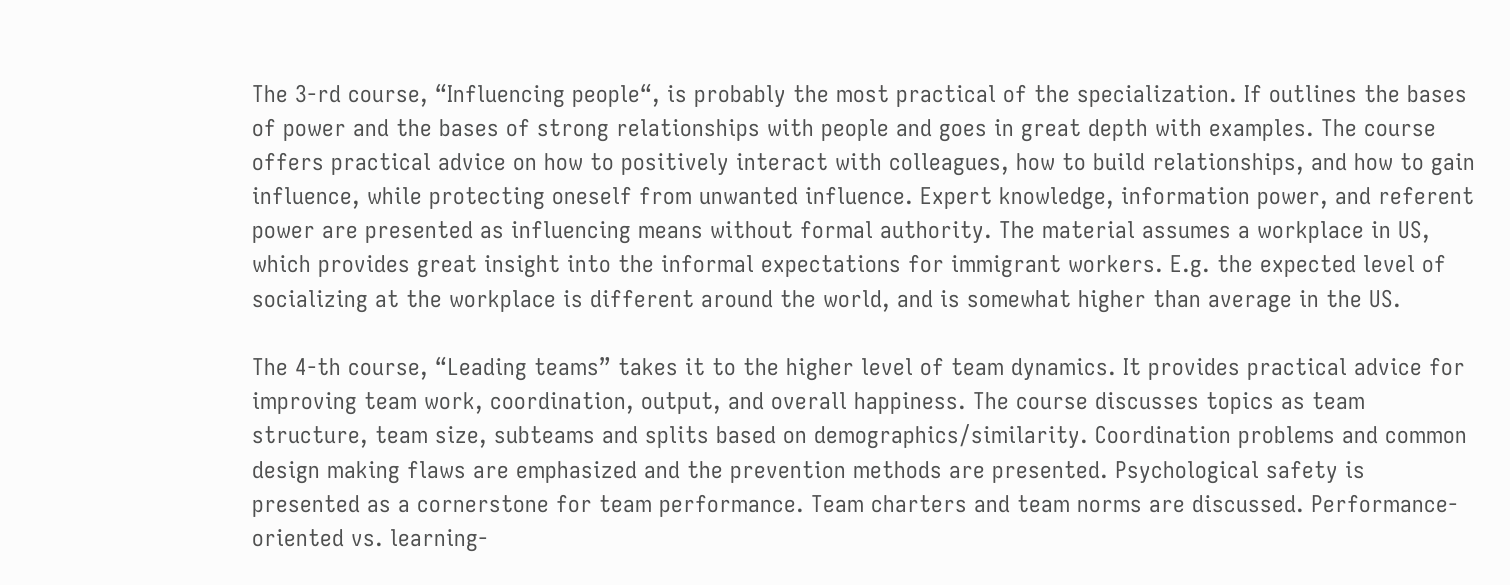The 3-rd course, “Influencing people“, is probably the most practical of the specialization. If outlines the bases of power and the bases of strong relationships with people and goes in great depth with examples. The course offers practical advice on how to positively interact with colleagues, how to build relationships, and how to gain influence, while protecting oneself from unwanted influence. Expert knowledge, information power, and referent power are presented as influencing means without formal authority. The material assumes a workplace in US, which provides great insight into the informal expectations for immigrant workers. E.g. the expected level of socializing at the workplace is different around the world, and is somewhat higher than average in the US.

The 4-th course, “Leading teams” takes it to the higher level of team dynamics. It provides practical advice for improving team work, coordination, output, and overall happiness. The course discusses topics as team structure, team size, subteams and splits based on demographics/similarity. Coordination problems and common design making flaws are emphasized and the prevention methods are presented. Psychological safety is presented as a cornerstone for team performance. Team charters and team norms are discussed. Performance-oriented vs. learning-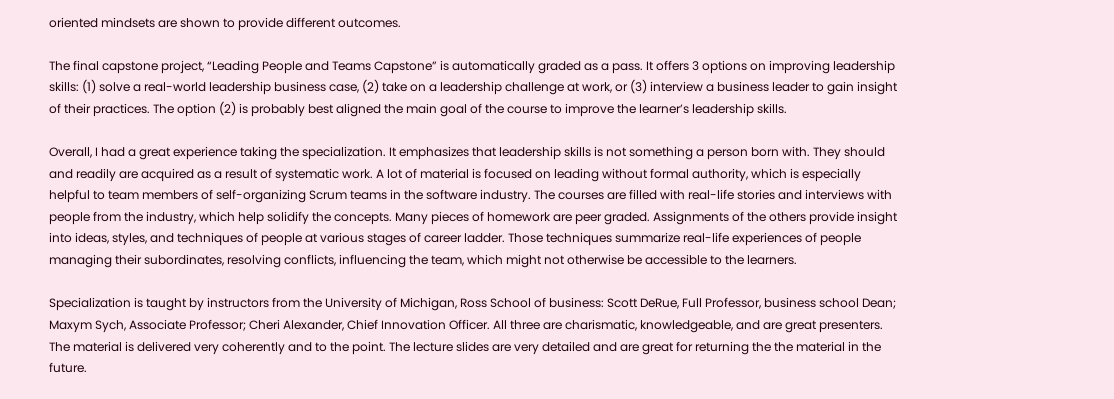oriented mindsets are shown to provide different outcomes.

The final capstone project, “Leading People and Teams Capstone” is automatically graded as a pass. It offers 3 options on improving leadership skills: (1) solve a real-world leadership business case, (2) take on a leadership challenge at work, or (3) interview a business leader to gain insight of their practices. The option (2) is probably best aligned the main goal of the course to improve the learner’s leadership skills.

Overall, I had a great experience taking the specialization. It emphasizes that leadership skills is not something a person born with. They should and readily are acquired as a result of systematic work. A lot of material is focused on leading without formal authority, which is especially helpful to team members of self-organizing Scrum teams in the software industry. The courses are filled with real-life stories and interviews with people from the industry, which help solidify the concepts. Many pieces of homework are peer graded. Assignments of the others provide insight into ideas, styles, and techniques of people at various stages of career ladder. Those techniques summarize real-life experiences of people managing their subordinates, resolving conflicts, influencing the team, which might not otherwise be accessible to the learners.

Specialization is taught by instructors from the University of Michigan, Ross School of business: Scott DeRue, Full Professor, business school Dean; Maxym Sych, Associate Professor; Cheri Alexander, Chief Innovation Officer. All three are charismatic, knowledgeable, and are great presenters. The material is delivered very coherently and to the point. The lecture slides are very detailed and are great for returning the the material in the future.